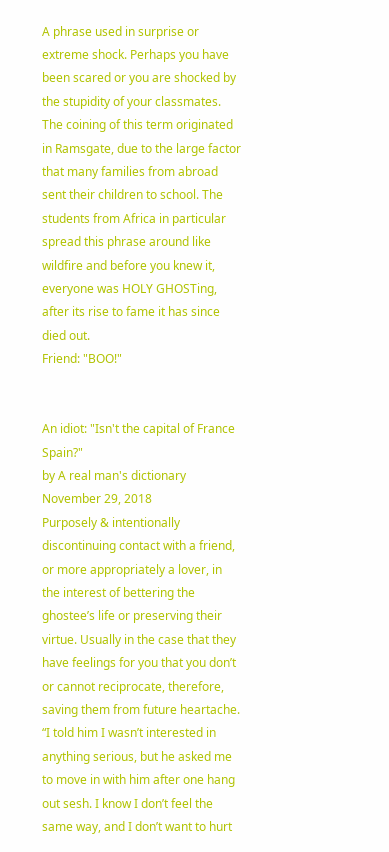A phrase used in surprise or extreme shock. Perhaps you have been scared or you are shocked by the stupidity of your classmates. The coining of this term originated in Ramsgate, due to the large factor that many families from abroad sent their children to school. The students from Africa in particular spread this phrase around like wildfire and before you knew it, everyone was HOLY GHOSTing, after its rise to fame it has since died out.
Friend: "BOO!"


An idiot: "Isn't the capital of France Spain?"
by A real man's dictionary November 29, 2018
Purposely & intentionally discontinuing contact with a friend, or more appropriately a lover, in the interest of bettering the ghostee’s life or preserving their virtue. Usually in the case that they have feelings for you that you don’t or cannot reciprocate, therefore, saving them from future heartache.
“I told him I wasn’t interested in anything serious, but he asked me to move in with him after one hang out sesh. I know I don’t feel the same way, and I don’t want to hurt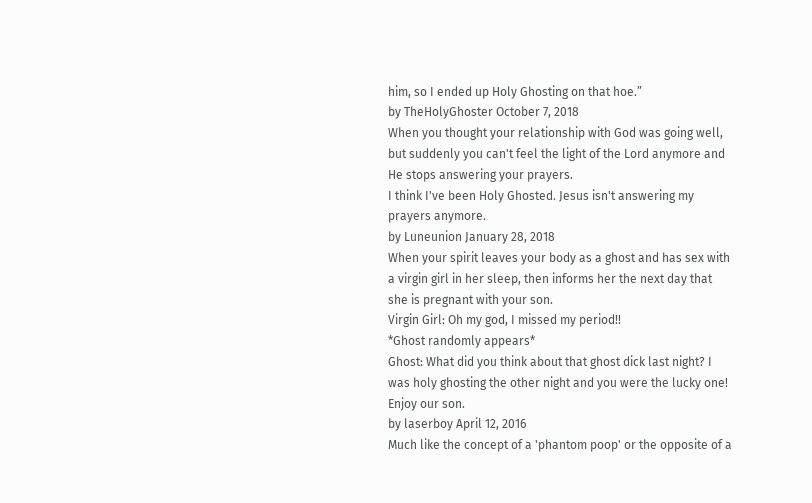him, so I ended up Holy Ghosting on that hoe.”
by TheHolyGhoster October 7, 2018
When you thought your relationship with God was going well, but suddenly you can't feel the light of the Lord anymore and He stops answering your prayers.
I think I've been Holy Ghosted. Jesus isn't answering my prayers anymore.
by Luneunion January 28, 2018
When your spirit leaves your body as a ghost and has sex with a virgin girl in her sleep, then informs her the next day that she is pregnant with your son.
Virgin Girl: Oh my god, I missed my period!!
*Ghost randomly appears*
Ghost: What did you think about that ghost dick last night? I was holy ghosting the other night and you were the lucky one! Enjoy our son.
by laserboy April 12, 2016
Much like the concept of a 'phantom poop' or the opposite of a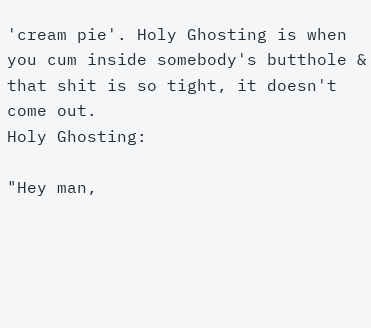'cream pie'. Holy Ghosting is when you cum inside somebody's butthole & that shit is so tight, it doesn't come out.
Holy Ghosting:

"Hey man,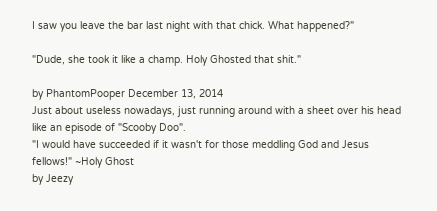I saw you leave the bar last night with that chick. What happened?"

"Dude, she took it like a champ. Holy Ghosted that shit."

by PhantomPooper December 13, 2014
Just about useless nowadays, just running around with a sheet over his head like an episode of "Scooby Doo".
"I would have succeeded if it wasn't for those meddling God and Jesus fellows!" ~Holy Ghost
by Jeezy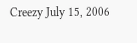Creezy July 15, 2006